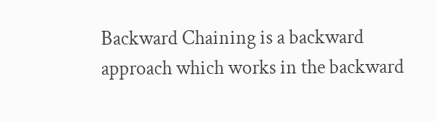Backward Chaining is a backward approach which works in the backward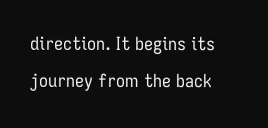direction. It begins its journey from the back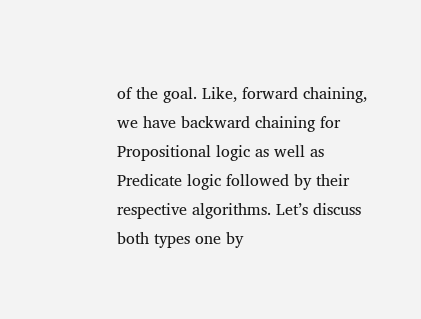of the goal. Like, forward chaining, we have backward chaining for Propositional logic as well as Predicate logic followed by their respective algorithms. Let’s discuss both types one by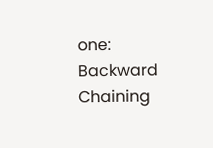one: Backward Chaining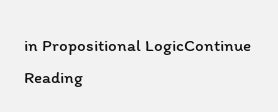in Propositional LogicContinue Reading